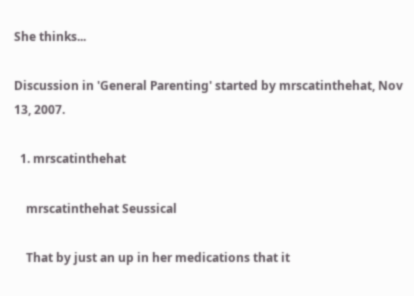She thinks...

Discussion in 'General Parenting' started by mrscatinthehat, Nov 13, 2007.

  1. mrscatinthehat

    mrscatinthehat Seussical

    That by just an up in her medications that it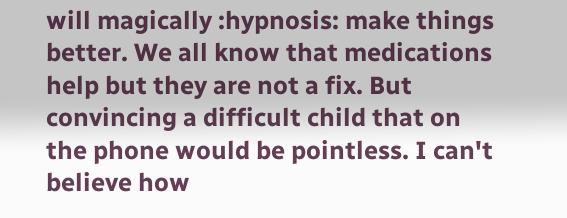will magically :hypnosis: make things better. We all know that medications help but they are not a fix. But convincing a difficult child that on the phone would be pointless. I can't believe how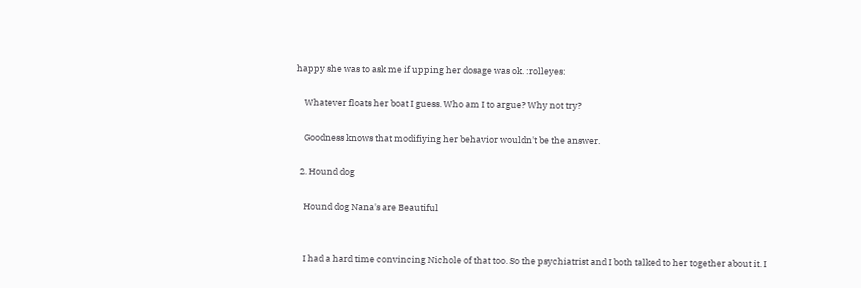happy she was to ask me if upping her dosage was ok. :rolleyes:

    Whatever floats her boat I guess. Who am I to argue? Why not try?

    Goodness knows that modifiying her behavior wouldn't be the answer.

  2. Hound dog

    Hound dog Nana's are Beautiful


    I had a hard time convincing Nichole of that too. So the psychiatrist and I both talked to her together about it. I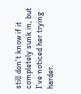still don't know if it completely sunk in, but I've noticed her trying harder.